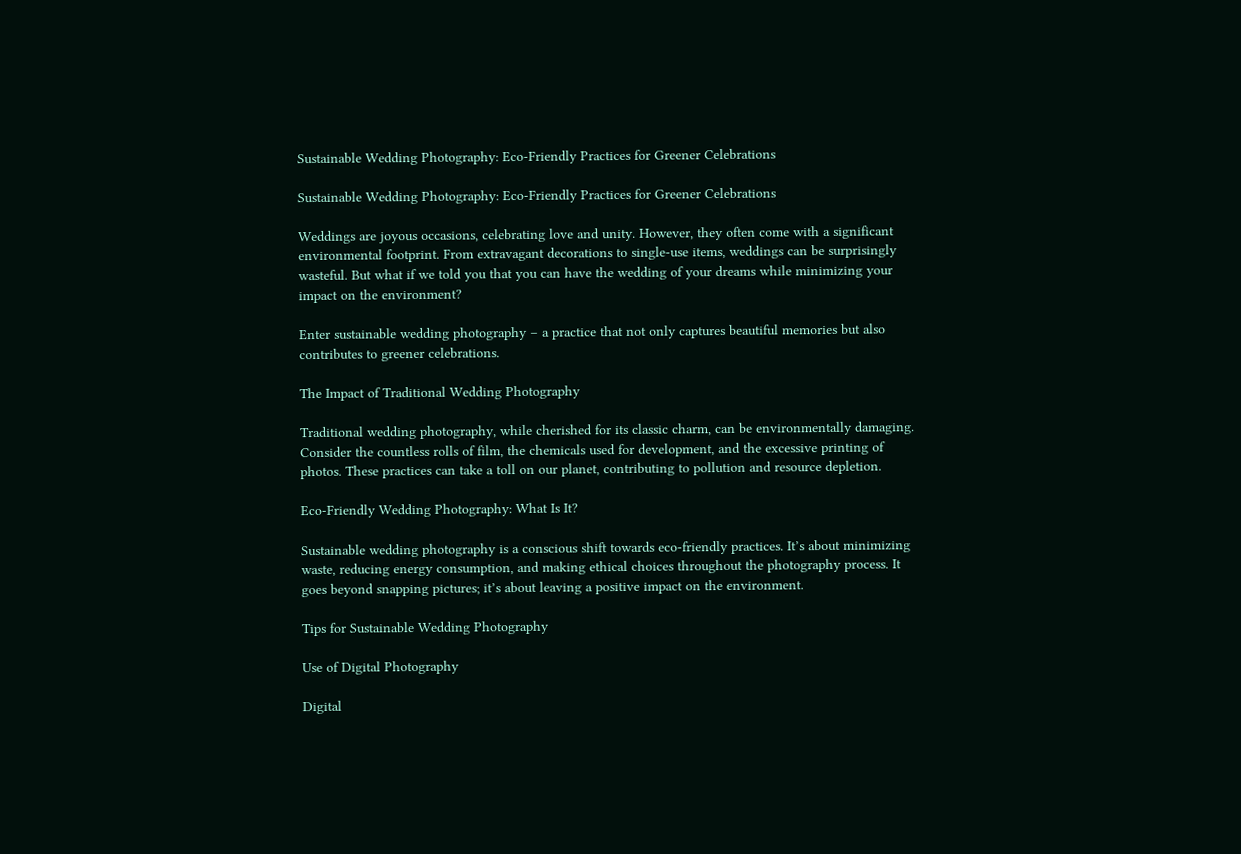Sustainable Wedding Photography: Eco-Friendly Practices for Greener Celebrations

Sustainable Wedding Photography: Eco-Friendly Practices for Greener Celebrations

Weddings are joyous occasions, celebrating love and unity. However, they often come with a significant environmental footprint. From extravagant decorations to single-use items, weddings can be surprisingly wasteful. But what if we told you that you can have the wedding of your dreams while minimizing your impact on the environment?

Enter sustainable wedding photography – a practice that not only captures beautiful memories but also contributes to greener celebrations.

The Impact of Traditional Wedding Photography

Traditional wedding photography, while cherished for its classic charm, can be environmentally damaging. Consider the countless rolls of film, the chemicals used for development, and the excessive printing of photos. These practices can take a toll on our planet, contributing to pollution and resource depletion.

Eco-Friendly Wedding Photography: What Is It?

Sustainable wedding photography is a conscious shift towards eco-friendly practices. It’s about minimizing waste, reducing energy consumption, and making ethical choices throughout the photography process. It goes beyond snapping pictures; it’s about leaving a positive impact on the environment.

Tips for Sustainable Wedding Photography

Use of Digital Photography

Digital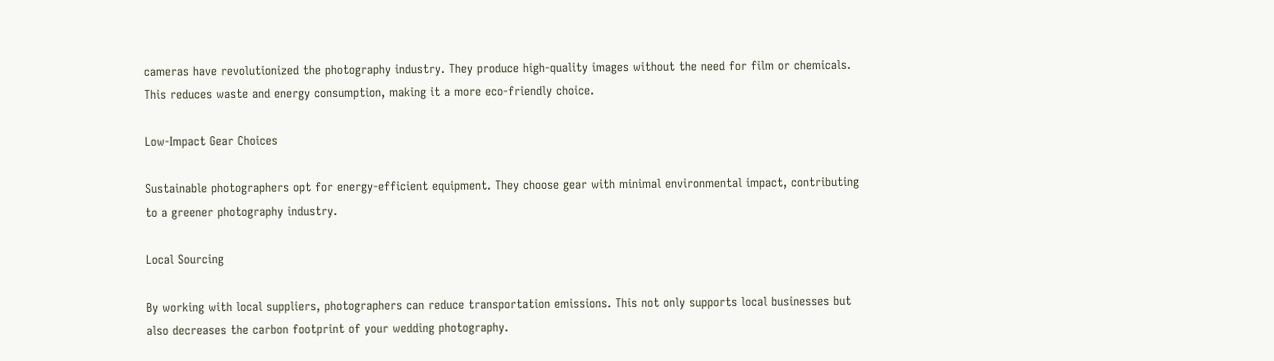cameras have revolutionized the photography industry. They produce high-quality images without the need for film or chemicals. This reduces waste and energy consumption, making it a more eco-friendly choice.

Low-Impact Gear Choices

Sustainable photographers opt for energy-efficient equipment. They choose gear with minimal environmental impact, contributing to a greener photography industry.

Local Sourcing

By working with local suppliers, photographers can reduce transportation emissions. This not only supports local businesses but also decreases the carbon footprint of your wedding photography.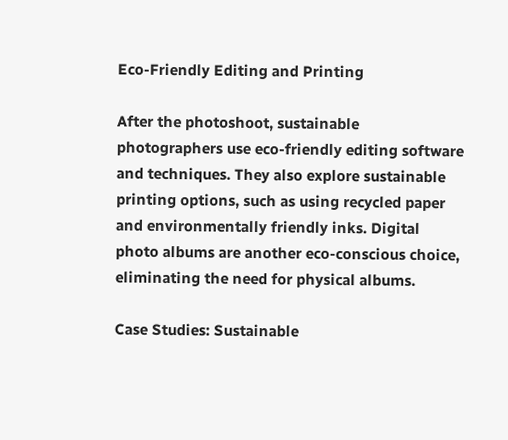Eco-Friendly Editing and Printing

After the photoshoot, sustainable photographers use eco-friendly editing software and techniques. They also explore sustainable printing options, such as using recycled paper and environmentally friendly inks. Digital photo albums are another eco-conscious choice, eliminating the need for physical albums.

Case Studies: Sustainable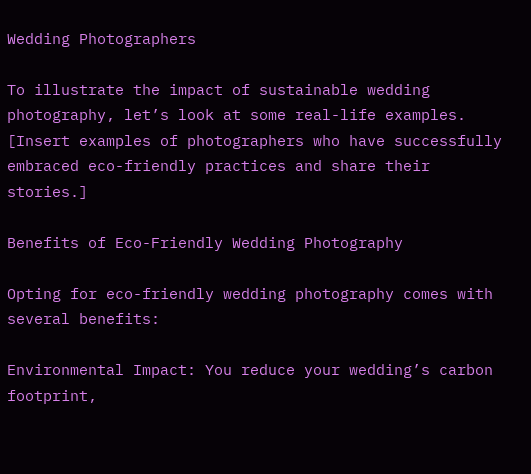Wedding Photographers

To illustrate the impact of sustainable wedding photography, let’s look at some real-life examples. [Insert examples of photographers who have successfully embraced eco-friendly practices and share their stories.]

Benefits of Eco-Friendly Wedding Photography

Opting for eco-friendly wedding photography comes with several benefits:

Environmental Impact: You reduce your wedding’s carbon footprint,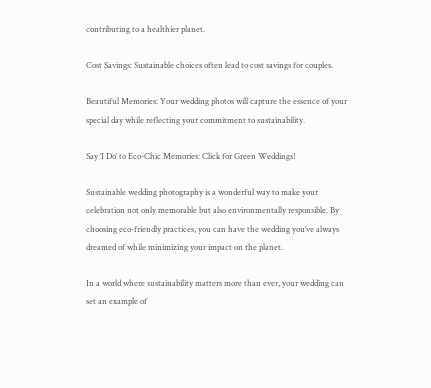contributing to a healthier planet.

Cost Savings: Sustainable choices often lead to cost savings for couples.

Beautiful Memories: Your wedding photos will capture the essence of your special day while reflecting your commitment to sustainability.

Say ‘I Do’ to Eco-Chic Memories: Click for Green Weddings!

Sustainable wedding photography is a wonderful way to make your celebration not only memorable but also environmentally responsible. By choosing eco-friendly practices, you can have the wedding you’ve always dreamed of while minimizing your impact on the planet.

In a world where sustainability matters more than ever, your wedding can set an example of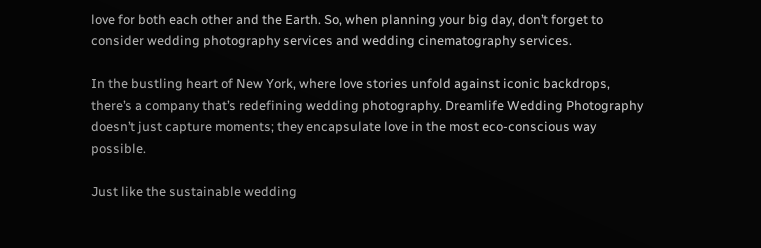love for both each other and the Earth. So, when planning your big day, don’t forget to consider wedding photography services and wedding cinematography services.

In the bustling heart of New York, where love stories unfold against iconic backdrops, there’s a company that’s redefining wedding photography. Dreamlife Wedding Photography doesn’t just capture moments; they encapsulate love in the most eco-conscious way possible.

Just like the sustainable wedding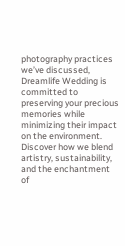photography practices we’ve discussed, Dreamlife Wedding is committed to preserving your precious memories while minimizing their impact on the environment. Discover how we blend artistry, sustainability, and the enchantment of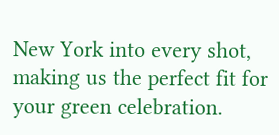New York into every shot, making us the perfect fit for your green celebration.